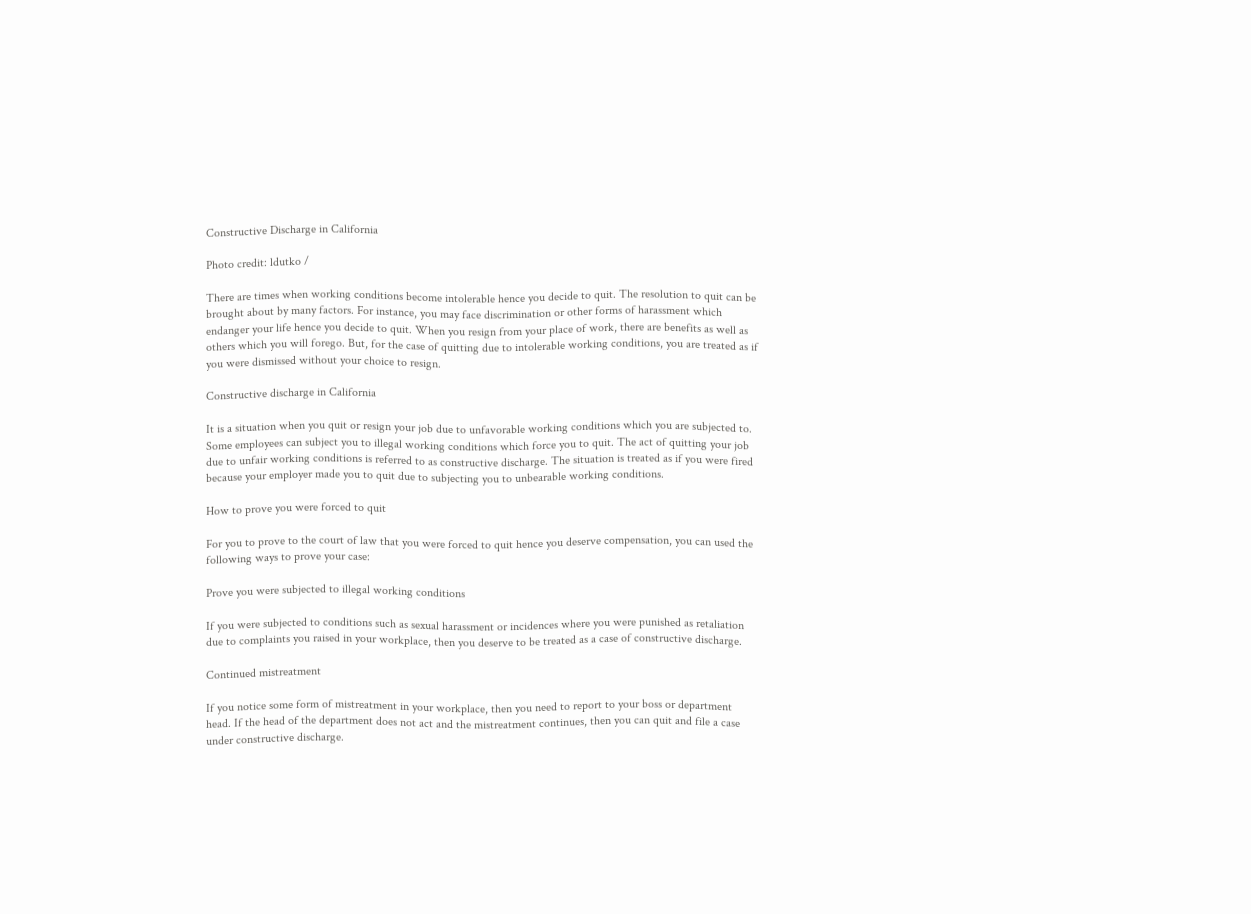Constructive Discharge in California

Photo credit: ldutko /

There are times when working conditions become intolerable hence you decide to quit. The resolution to quit can be brought about by many factors. For instance, you may face discrimination or other forms of harassment which endanger your life hence you decide to quit. When you resign from your place of work, there are benefits as well as others which you will forego. But, for the case of quitting due to intolerable working conditions, you are treated as if you were dismissed without your choice to resign.

Constructive discharge in California

It is a situation when you quit or resign your job due to unfavorable working conditions which you are subjected to. Some employees can subject you to illegal working conditions which force you to quit. The act of quitting your job due to unfair working conditions is referred to as constructive discharge. The situation is treated as if you were fired because your employer made you to quit due to subjecting you to unbearable working conditions.

How to prove you were forced to quit

For you to prove to the court of law that you were forced to quit hence you deserve compensation, you can used the following ways to prove your case:

Prove you were subjected to illegal working conditions

If you were subjected to conditions such as sexual harassment or incidences where you were punished as retaliation due to complaints you raised in your workplace, then you deserve to be treated as a case of constructive discharge.

Continued mistreatment

If you notice some form of mistreatment in your workplace, then you need to report to your boss or department head. If the head of the department does not act and the mistreatment continues, then you can quit and file a case under constructive discharge.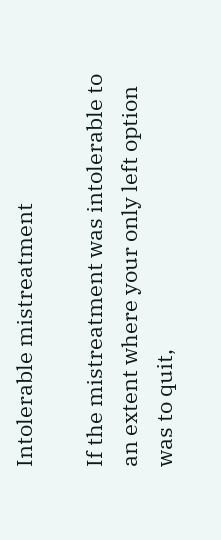Intolerable mistreatment

If the mistreatment was intolerable to an extent where your only left option was to quit,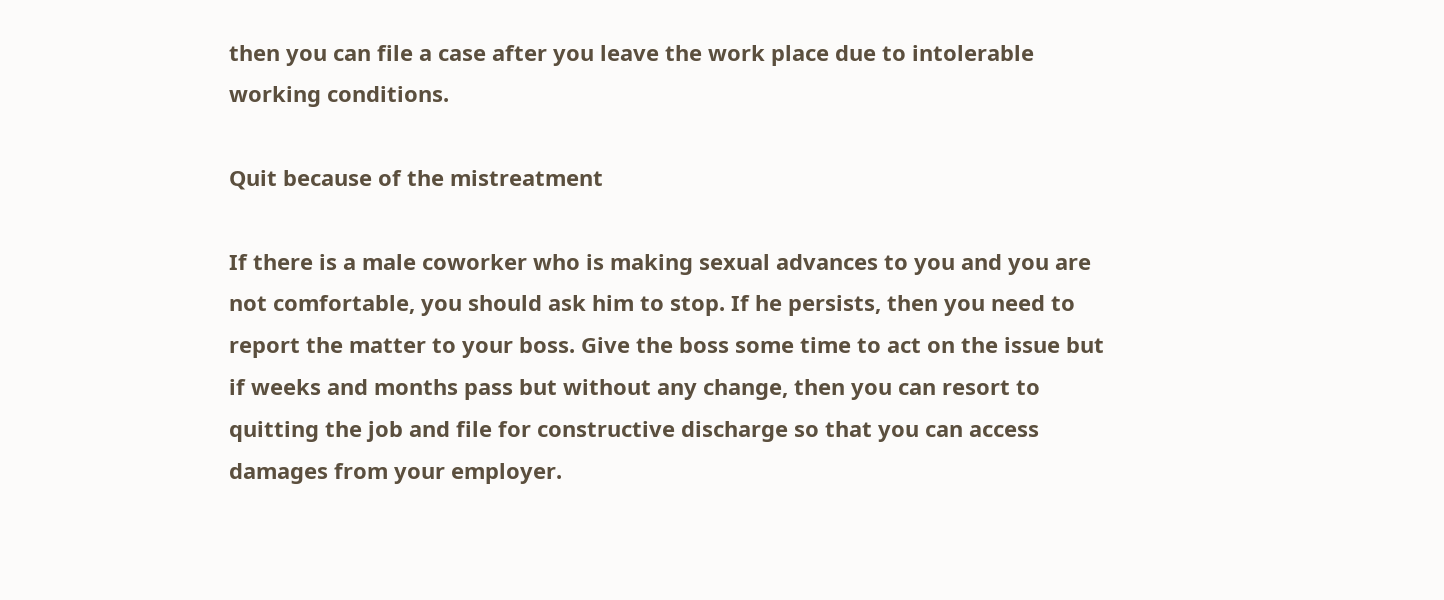then you can file a case after you leave the work place due to intolerable working conditions.

Quit because of the mistreatment

If there is a male coworker who is making sexual advances to you and you are not comfortable, you should ask him to stop. If he persists, then you need to report the matter to your boss. Give the boss some time to act on the issue but if weeks and months pass but without any change, then you can resort to quitting the job and file for constructive discharge so that you can access damages from your employer.